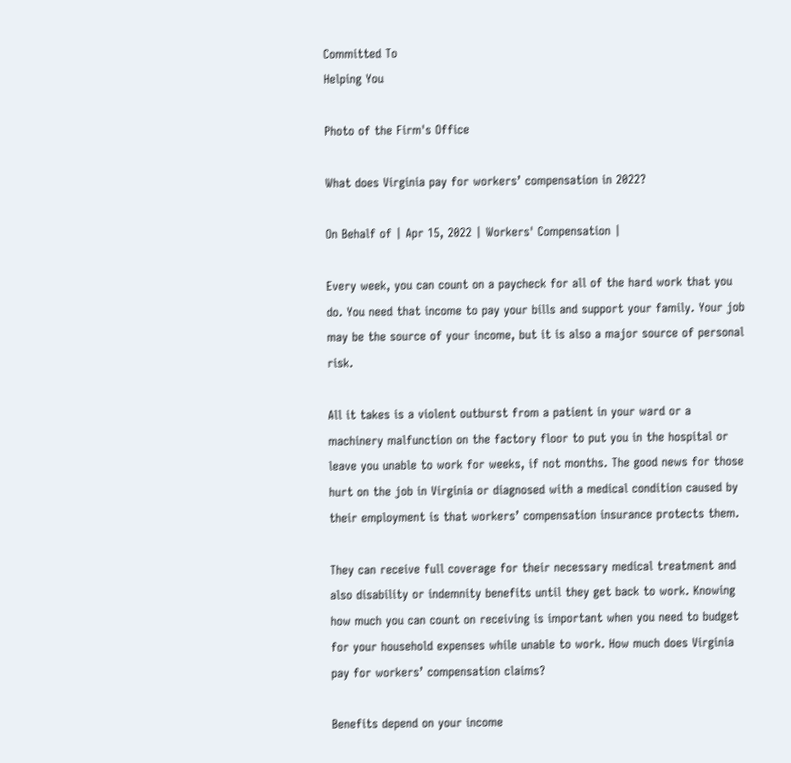Committed To
Helping You

Photo of the Firm's Office

What does Virginia pay for workers’ compensation in 2022?

On Behalf of | Apr 15, 2022 | Workers' Compensation |

Every week, you can count on a paycheck for all of the hard work that you do. You need that income to pay your bills and support your family. Your job may be the source of your income, but it is also a major source of personal risk.

All it takes is a violent outburst from a patient in your ward or a machinery malfunction on the factory floor to put you in the hospital or leave you unable to work for weeks, if not months. The good news for those hurt on the job in Virginia or diagnosed with a medical condition caused by their employment is that workers’ compensation insurance protects them.

They can receive full coverage for their necessary medical treatment and also disability or indemnity benefits until they get back to work. Knowing how much you can count on receiving is important when you need to budget for your household expenses while unable to work. How much does Virginia pay for workers’ compensation claims?

Benefits depend on your income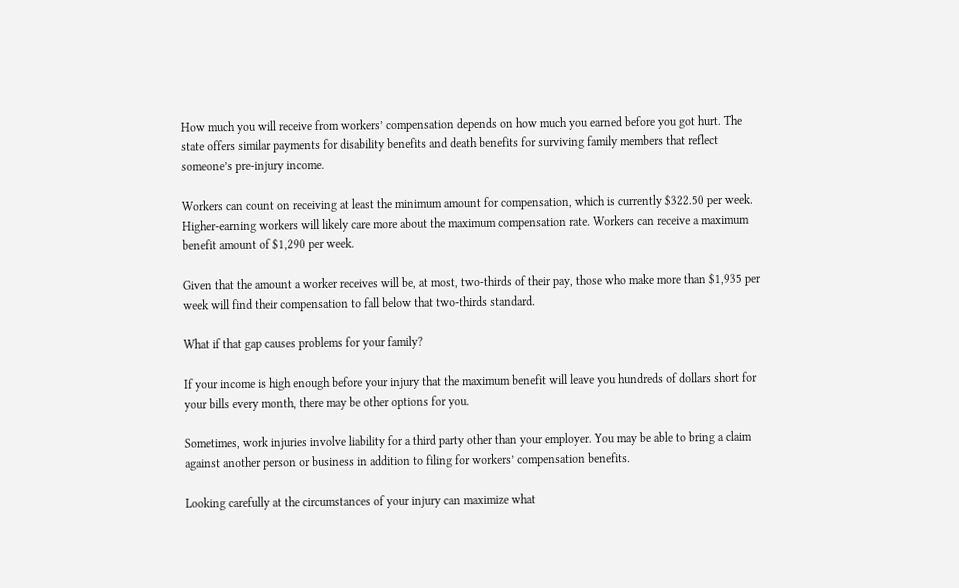How much you will receive from workers’ compensation depends on how much you earned before you got hurt. The state offers similar payments for disability benefits and death benefits for surviving family members that reflect someone’s pre-injury income.

Workers can count on receiving at least the minimum amount for compensation, which is currently $322.50 per week. Higher-earning workers will likely care more about the maximum compensation rate. Workers can receive a maximum benefit amount of $1,290 per week.

Given that the amount a worker receives will be, at most, two-thirds of their pay, those who make more than $1,935 per week will find their compensation to fall below that two-thirds standard.

What if that gap causes problems for your family?

If your income is high enough before your injury that the maximum benefit will leave you hundreds of dollars short for your bills every month, there may be other options for you.

Sometimes, work injuries involve liability for a third party other than your employer. You may be able to bring a claim against another person or business in addition to filing for workers’ compensation benefits.

Looking carefully at the circumstances of your injury can maximize what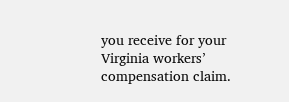you receive for your Virginia workers’ compensation claim.